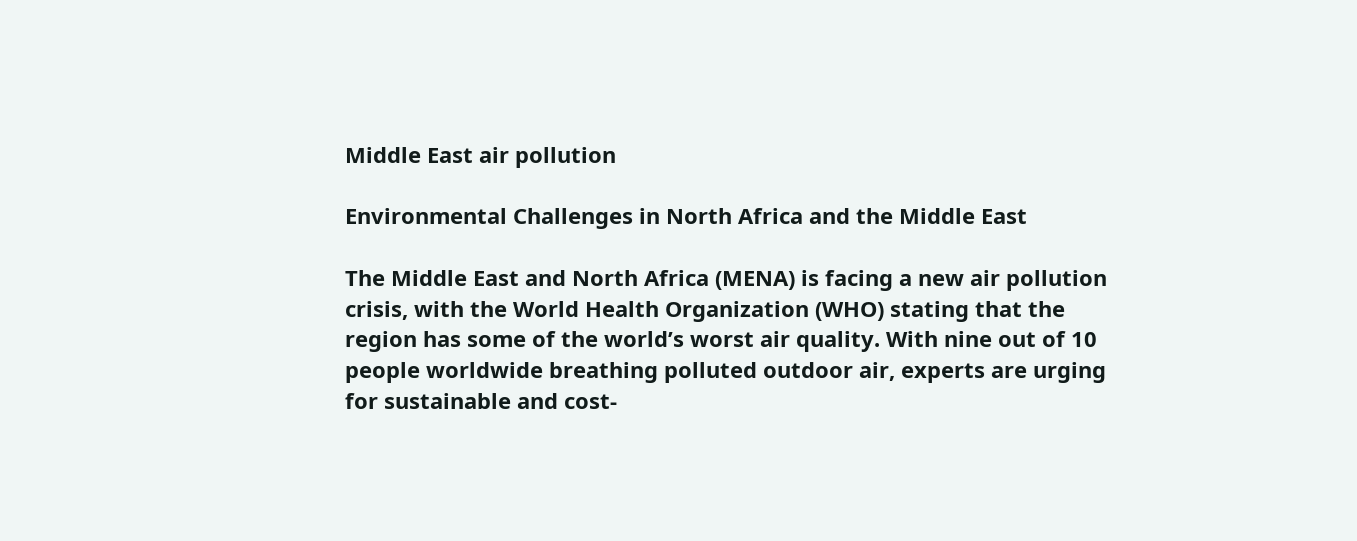Middle East air pollution

Environmental Challenges in North Africa and the Middle East

The Middle East and North Africa (MENA) is facing a new air pollution crisis, with the World Health Organization (WHO) stating that the region has some of the world’s worst air quality. With nine out of 10 people worldwide breathing polluted outdoor air, experts are urging for sustainable and cost-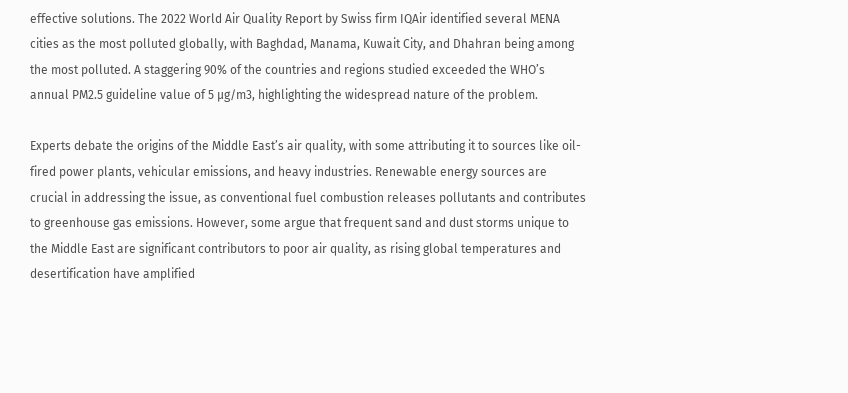effective solutions. The 2022 World Air Quality Report by Swiss firm IQAir identified several MENA cities as the most polluted globally, with Baghdad, Manama, Kuwait City, and Dhahran being among the most polluted. A staggering 90% of the countries and regions studied exceeded the WHO’s annual PM2.5 guideline value of 5 µg/m3, highlighting the widespread nature of the problem.

Experts debate the origins of the Middle East’s air quality, with some attributing it to sources like oil-fired power plants, vehicular emissions, and heavy industries. Renewable energy sources are crucial in addressing the issue, as conventional fuel combustion releases pollutants and contributes to greenhouse gas emissions. However, some argue that frequent sand and dust storms unique to the Middle East are significant contributors to poor air quality, as rising global temperatures and desertification have amplified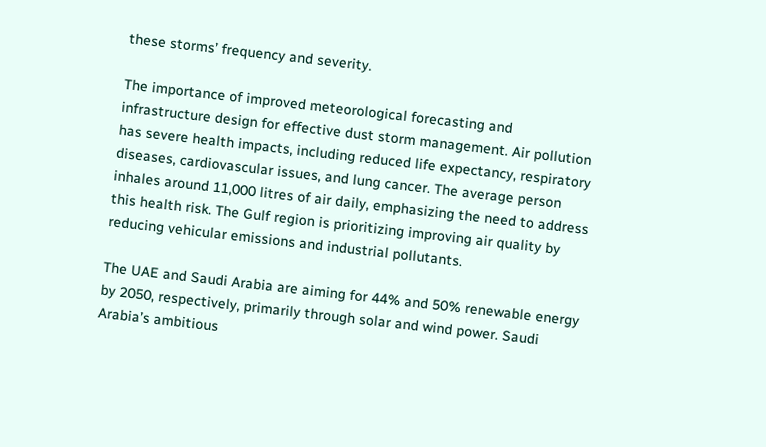these storms’ frequency and severity.

The importance of improved meteorological forecasting and infrastructure design for effective dust storm management. Air pollution has severe health impacts, including reduced life expectancy, respiratory diseases, cardiovascular issues, and lung cancer. The average person inhales around 11,000 litres of air daily, emphasizing the need to address this health risk. The Gulf region is prioritizing improving air quality by reducing vehicular emissions and industrial pollutants.

The UAE and Saudi Arabia are aiming for 44% and 50% renewable energy by 2050, respectively, primarily through solar and wind power. Saudi Arabia’s ambitious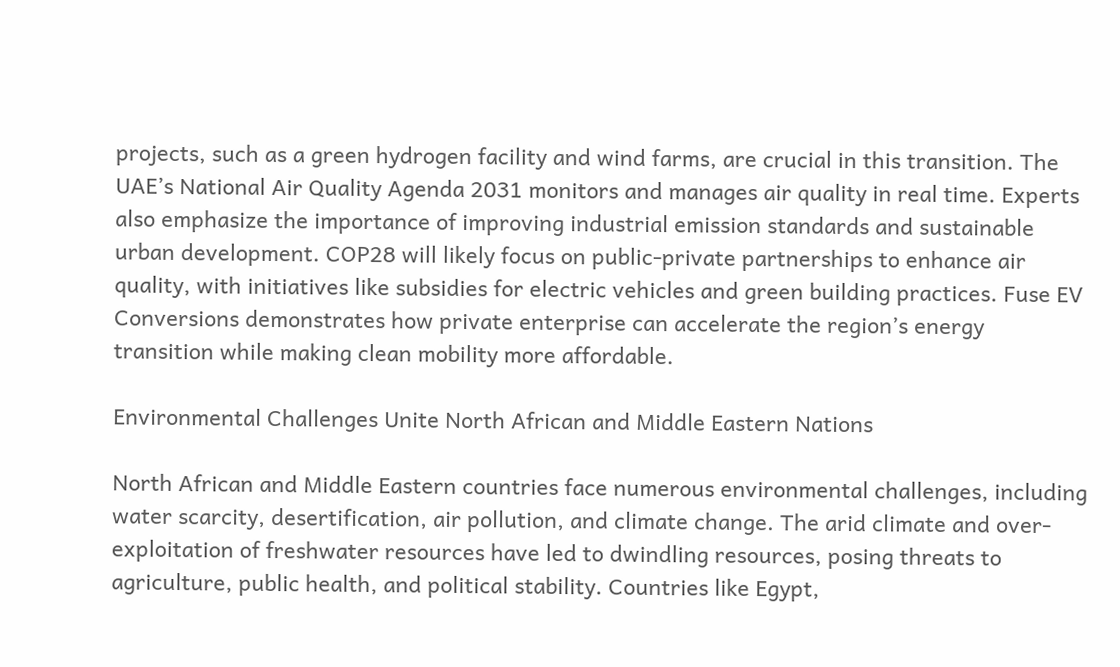projects, such as a green hydrogen facility and wind farms, are crucial in this transition. The UAE’s National Air Quality Agenda 2031 monitors and manages air quality in real time. Experts also emphasize the importance of improving industrial emission standards and sustainable urban development. COP28 will likely focus on public-private partnerships to enhance air quality, with initiatives like subsidies for electric vehicles and green building practices. Fuse EV Conversions demonstrates how private enterprise can accelerate the region’s energy transition while making clean mobility more affordable.

Environmental Challenges Unite North African and Middle Eastern Nations

North African and Middle Eastern countries face numerous environmental challenges, including water scarcity, desertification, air pollution, and climate change. The arid climate and over-exploitation of freshwater resources have led to dwindling resources, posing threats to agriculture, public health, and political stability. Countries like Egypt,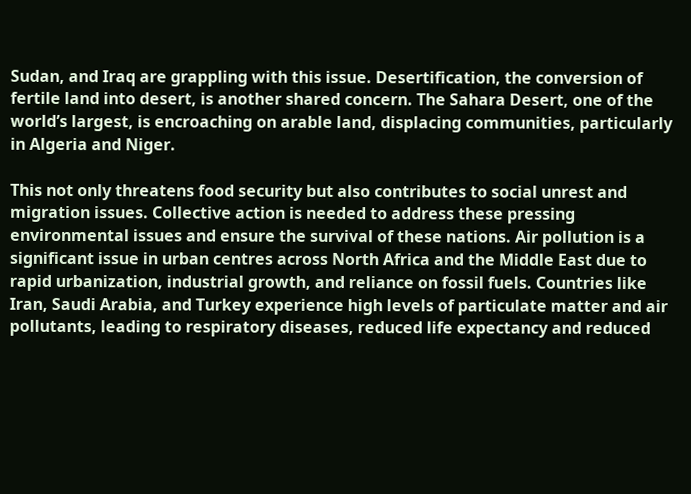Sudan, and Iraq are grappling with this issue. Desertification, the conversion of fertile land into desert, is another shared concern. The Sahara Desert, one of the world’s largest, is encroaching on arable land, displacing communities, particularly in Algeria and Niger.

This not only threatens food security but also contributes to social unrest and migration issues. Collective action is needed to address these pressing environmental issues and ensure the survival of these nations. Air pollution is a significant issue in urban centres across North Africa and the Middle East due to rapid urbanization, industrial growth, and reliance on fossil fuels. Countries like Iran, Saudi Arabia, and Turkey experience high levels of particulate matter and air pollutants, leading to respiratory diseases, reduced life expectancy and reduced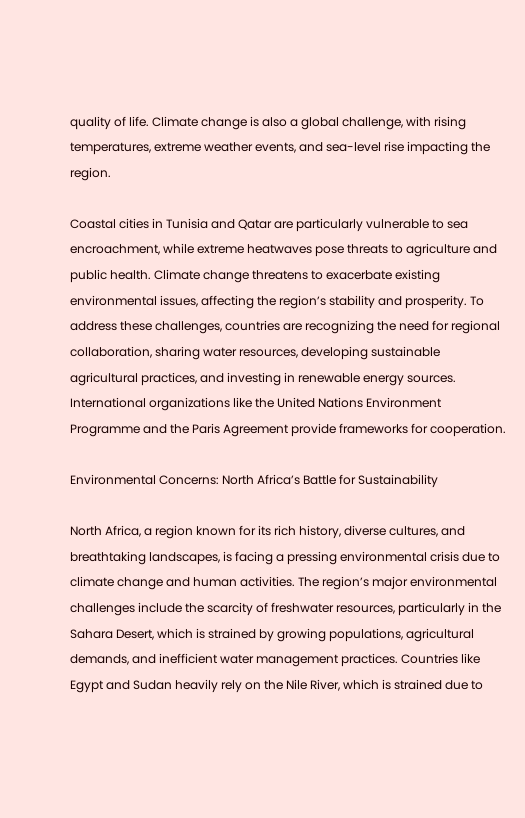quality of life. Climate change is also a global challenge, with rising temperatures, extreme weather events, and sea-level rise impacting the region.

Coastal cities in Tunisia and Qatar are particularly vulnerable to sea encroachment, while extreme heatwaves pose threats to agriculture and public health. Climate change threatens to exacerbate existing environmental issues, affecting the region’s stability and prosperity. To address these challenges, countries are recognizing the need for regional collaboration, sharing water resources, developing sustainable agricultural practices, and investing in renewable energy sources. International organizations like the United Nations Environment Programme and the Paris Agreement provide frameworks for cooperation.

Environmental Concerns: North Africa’s Battle for Sustainability

North Africa, a region known for its rich history, diverse cultures, and breathtaking landscapes, is facing a pressing environmental crisis due to climate change and human activities. The region’s major environmental challenges include the scarcity of freshwater resources, particularly in the Sahara Desert, which is strained by growing populations, agricultural demands, and inefficient water management practices. Countries like Egypt and Sudan heavily rely on the Nile River, which is strained due to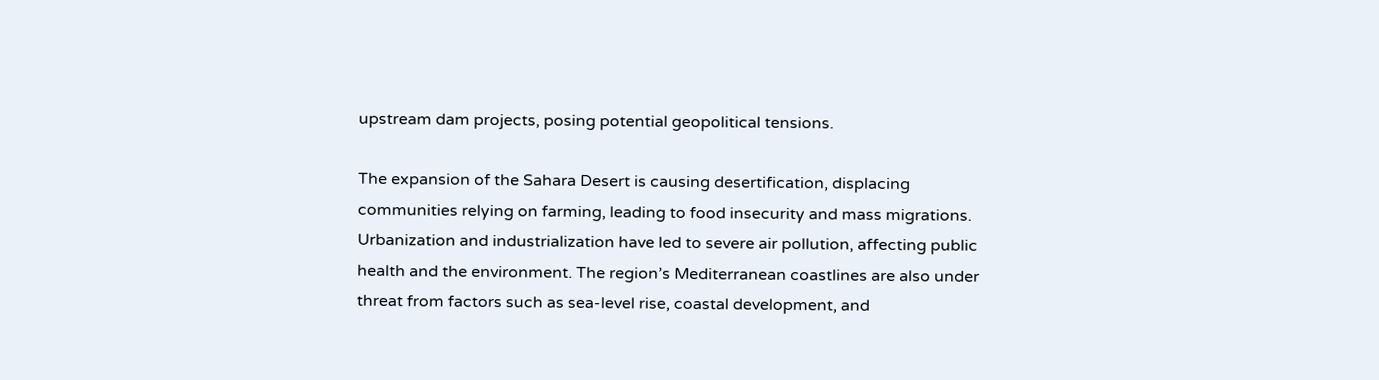upstream dam projects, posing potential geopolitical tensions.

The expansion of the Sahara Desert is causing desertification, displacing communities relying on farming, leading to food insecurity and mass migrations. Urbanization and industrialization have led to severe air pollution, affecting public health and the environment. The region’s Mediterranean coastlines are also under threat from factors such as sea-level rise, coastal development, and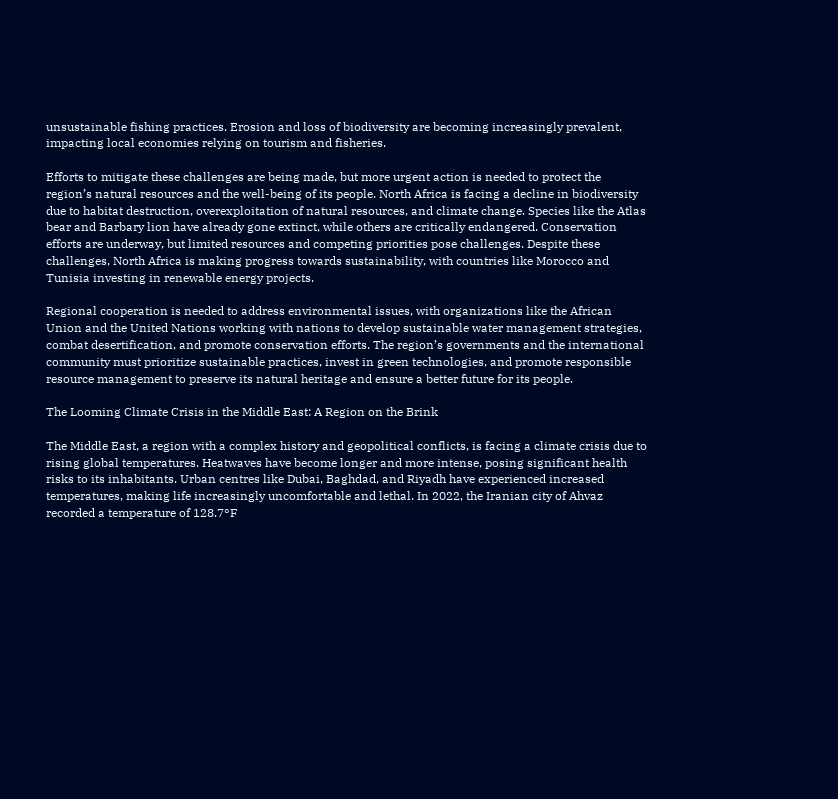unsustainable fishing practices. Erosion and loss of biodiversity are becoming increasingly prevalent, impacting local economies relying on tourism and fisheries.

Efforts to mitigate these challenges are being made, but more urgent action is needed to protect the region’s natural resources and the well-being of its people. North Africa is facing a decline in biodiversity due to habitat destruction, overexploitation of natural resources, and climate change. Species like the Atlas bear and Barbary lion have already gone extinct, while others are critically endangered. Conservation efforts are underway, but limited resources and competing priorities pose challenges. Despite these challenges, North Africa is making progress towards sustainability, with countries like Morocco and Tunisia investing in renewable energy projects.

Regional cooperation is needed to address environmental issues, with organizations like the African Union and the United Nations working with nations to develop sustainable water management strategies, combat desertification, and promote conservation efforts. The region’s governments and the international community must prioritize sustainable practices, invest in green technologies, and promote responsible resource management to preserve its natural heritage and ensure a better future for its people.

The Looming Climate Crisis in the Middle East: A Region on the Brink

The Middle East, a region with a complex history and geopolitical conflicts, is facing a climate crisis due to rising global temperatures. Heatwaves have become longer and more intense, posing significant health risks to its inhabitants. Urban centres like Dubai, Baghdad, and Riyadh have experienced increased temperatures, making life increasingly uncomfortable and lethal. In 2022, the Iranian city of Ahvaz recorded a temperature of 128.7°F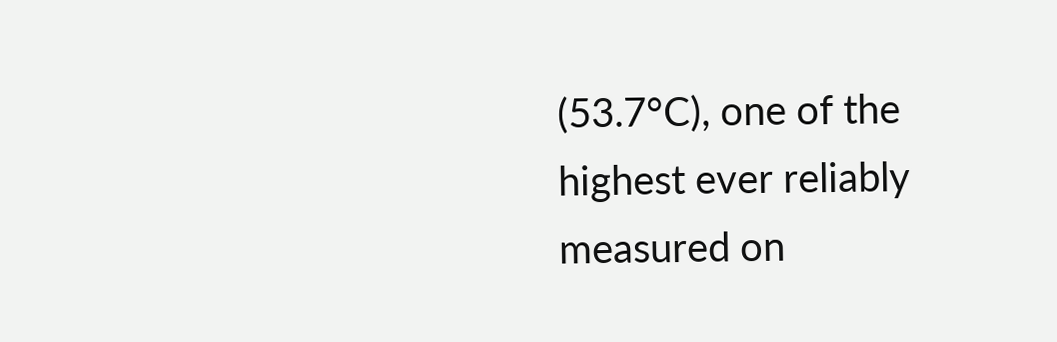(53.7°C), one of the highest ever reliably measured on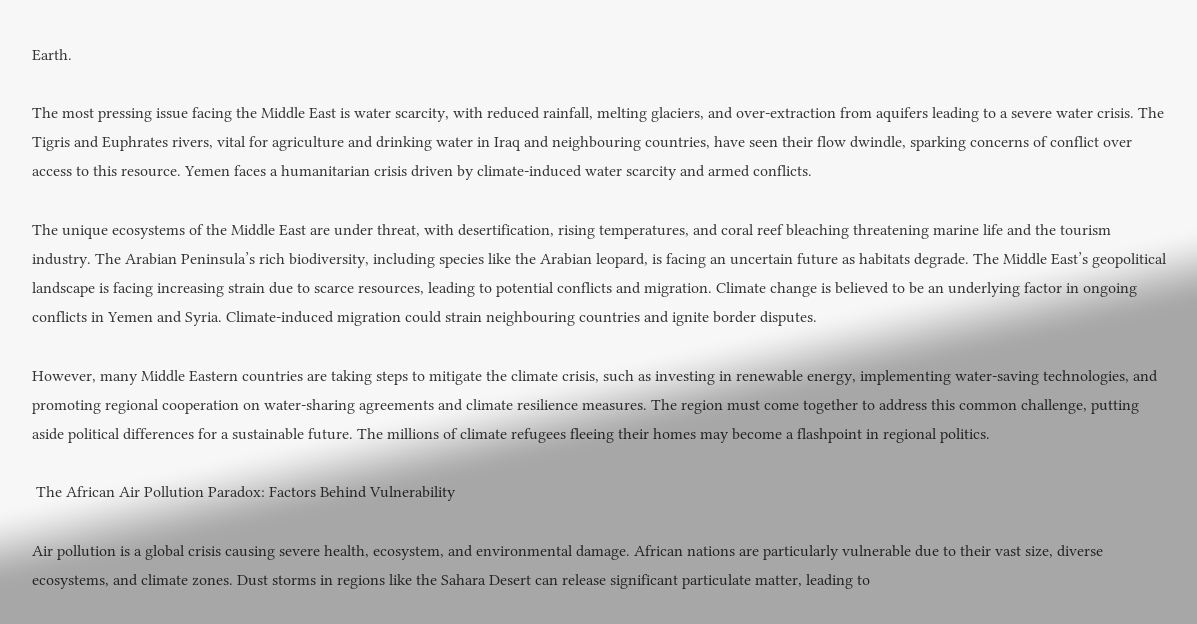Earth.

The most pressing issue facing the Middle East is water scarcity, with reduced rainfall, melting glaciers, and over-extraction from aquifers leading to a severe water crisis. The Tigris and Euphrates rivers, vital for agriculture and drinking water in Iraq and neighbouring countries, have seen their flow dwindle, sparking concerns of conflict over access to this resource. Yemen faces a humanitarian crisis driven by climate-induced water scarcity and armed conflicts.

The unique ecosystems of the Middle East are under threat, with desertification, rising temperatures, and coral reef bleaching threatening marine life and the tourism industry. The Arabian Peninsula’s rich biodiversity, including species like the Arabian leopard, is facing an uncertain future as habitats degrade. The Middle East’s geopolitical landscape is facing increasing strain due to scarce resources, leading to potential conflicts and migration. Climate change is believed to be an underlying factor in ongoing conflicts in Yemen and Syria. Climate-induced migration could strain neighbouring countries and ignite border disputes.

However, many Middle Eastern countries are taking steps to mitigate the climate crisis, such as investing in renewable energy, implementing water-saving technologies, and promoting regional cooperation on water-sharing agreements and climate resilience measures. The region must come together to address this common challenge, putting aside political differences for a sustainable future. The millions of climate refugees fleeing their homes may become a flashpoint in regional politics.

 The African Air Pollution Paradox: Factors Behind Vulnerability

Air pollution is a global crisis causing severe health, ecosystem, and environmental damage. African nations are particularly vulnerable due to their vast size, diverse ecosystems, and climate zones. Dust storms in regions like the Sahara Desert can release significant particulate matter, leading to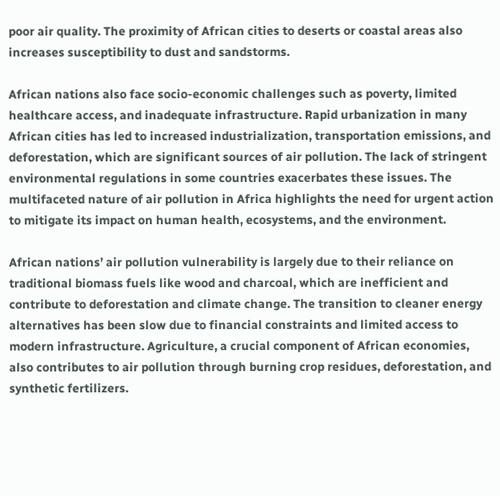poor air quality. The proximity of African cities to deserts or coastal areas also increases susceptibility to dust and sandstorms.

African nations also face socio-economic challenges such as poverty, limited healthcare access, and inadequate infrastructure. Rapid urbanization in many African cities has led to increased industrialization, transportation emissions, and deforestation, which are significant sources of air pollution. The lack of stringent environmental regulations in some countries exacerbates these issues. The multifaceted nature of air pollution in Africa highlights the need for urgent action to mitigate its impact on human health, ecosystems, and the environment.

African nations’ air pollution vulnerability is largely due to their reliance on traditional biomass fuels like wood and charcoal, which are inefficient and contribute to deforestation and climate change. The transition to cleaner energy alternatives has been slow due to financial constraints and limited access to modern infrastructure. Agriculture, a crucial component of African economies, also contributes to air pollution through burning crop residues, deforestation, and synthetic fertilizers.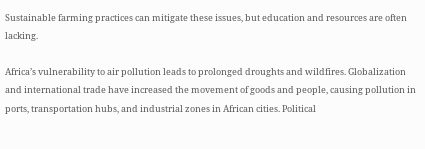Sustainable farming practices can mitigate these issues, but education and resources are often lacking.

Africa’s vulnerability to air pollution leads to prolonged droughts and wildfires. Globalization and international trade have increased the movement of goods and people, causing pollution in ports, transportation hubs, and industrial zones in African cities. Political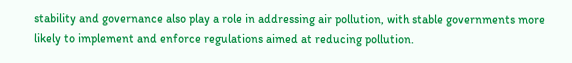stability and governance also play a role in addressing air pollution, with stable governments more likely to implement and enforce regulations aimed at reducing pollution.